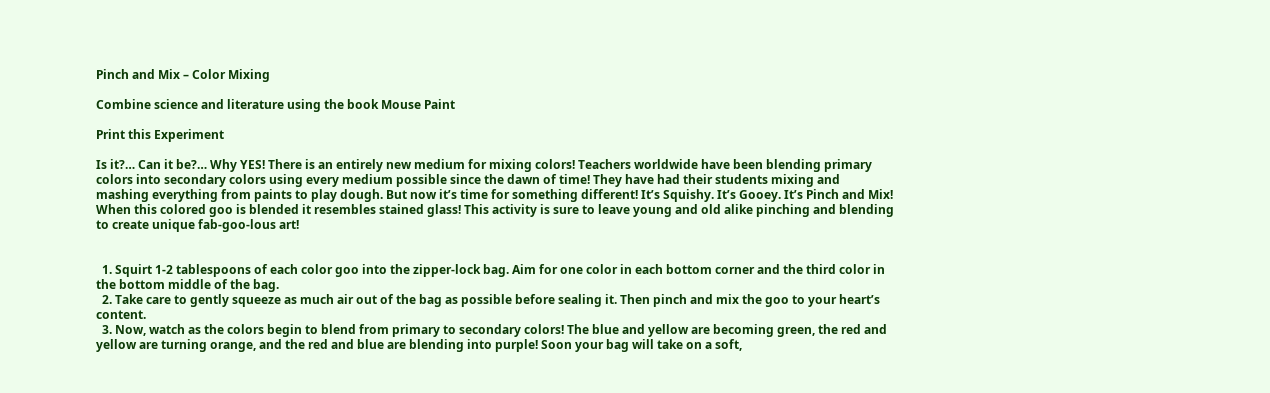Pinch and Mix – Color Mixing

Combine science and literature using the book Mouse Paint

Print this Experiment

Is it?… Can it be?… Why YES! There is an entirely new medium for mixing colors! Teachers worldwide have been blending primary colors into secondary colors using every medium possible since the dawn of time! They have had their students mixing and mashing everything from paints to play dough. But now it’s time for something different! It’s Squishy. It’s Gooey. It’s Pinch and Mix! When this colored goo is blended it resembles stained glass! This activity is sure to leave young and old alike pinching and blending to create unique fab-goo-lous art!


  1. Squirt 1-2 tablespoons of each color goo into the zipper-lock bag. Aim for one color in each bottom corner and the third color in the bottom middle of the bag.
  2. Take care to gently squeeze as much air out of the bag as possible before sealing it. Then pinch and mix the goo to your heart’s content.
  3. Now, watch as the colors begin to blend from primary to secondary colors! The blue and yellow are becoming green, the red and yellow are turning orange, and the red and blue are blending into purple! Soon your bag will take on a soft,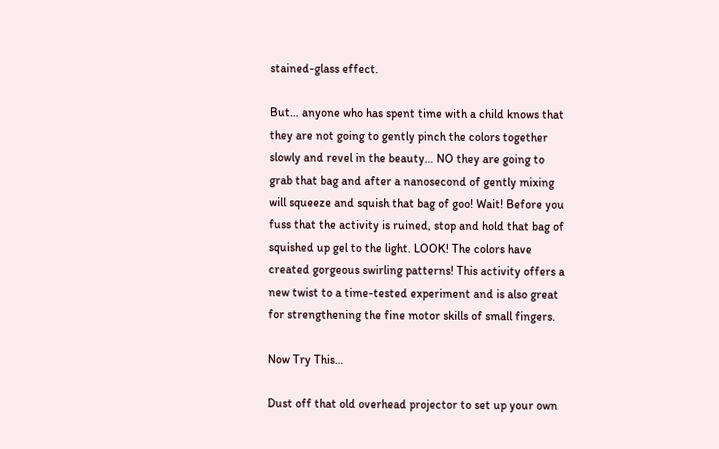stained-glass effect.

But… anyone who has spent time with a child knows that they are not going to gently pinch the colors together slowly and revel in the beauty… NO they are going to grab that bag and after a nanosecond of gently mixing will squeeze and squish that bag of goo! Wait! Before you fuss that the activity is ruined, stop and hold that bag of squished up gel to the light. LOOK! The colors have created gorgeous swirling patterns! This activity offers a new twist to a time-tested experiment and is also great for strengthening the fine motor skills of small fingers.

Now Try This…

Dust off that old overhead projector to set up your own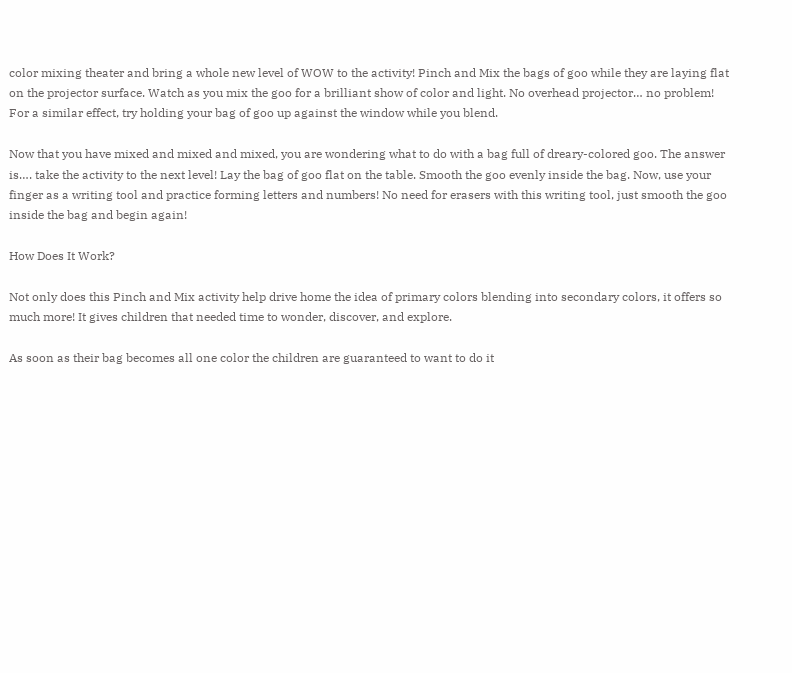color mixing theater and bring a whole new level of WOW to the activity! Pinch and Mix the bags of goo while they are laying flat on the projector surface. Watch as you mix the goo for a brilliant show of color and light. No overhead projector… no problem! For a similar effect, try holding your bag of goo up against the window while you blend.

Now that you have mixed and mixed and mixed, you are wondering what to do with a bag full of dreary-colored goo. The answer is…. take the activity to the next level! Lay the bag of goo flat on the table. Smooth the goo evenly inside the bag. Now, use your finger as a writing tool and practice forming letters and numbers! No need for erasers with this writing tool, just smooth the goo inside the bag and begin again!

How Does It Work?

Not only does this Pinch and Mix activity help drive home the idea of primary colors blending into secondary colors, it offers so much more! It gives children that needed time to wonder, discover, and explore.

As soon as their bag becomes all one color the children are guaranteed to want to do it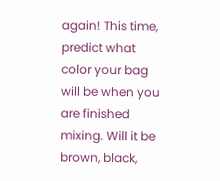again! This time, predict what color your bag will be when you are finished mixing. Will it be brown, black,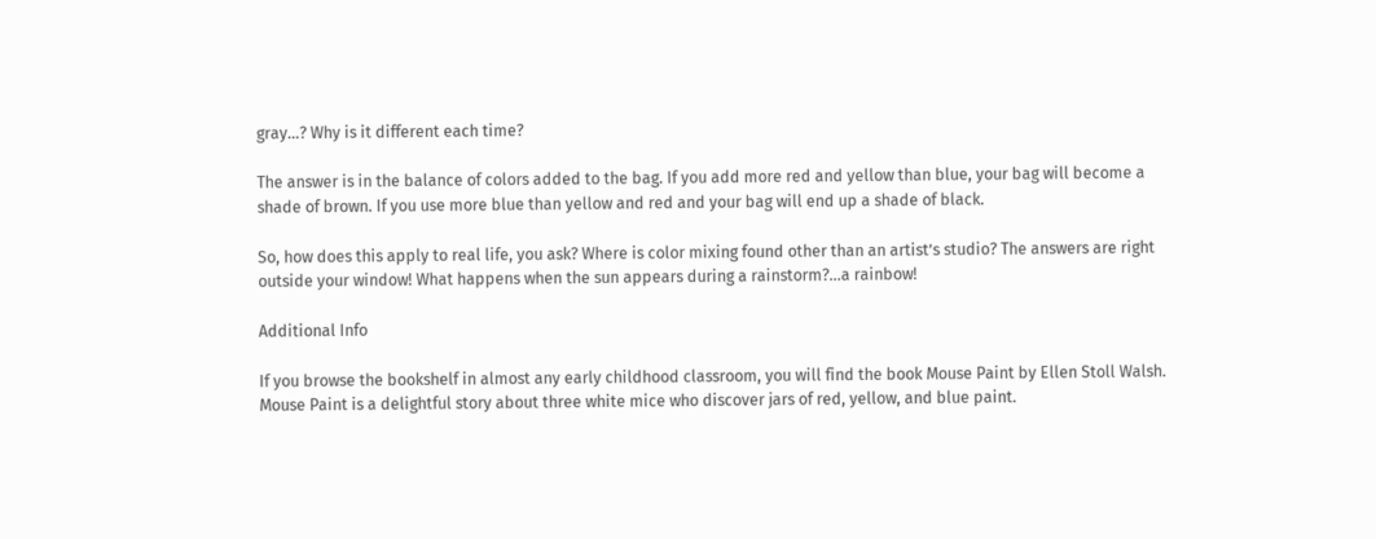gray…? Why is it different each time?

The answer is in the balance of colors added to the bag. If you add more red and yellow than blue, your bag will become a shade of brown. If you use more blue than yellow and red and your bag will end up a shade of black.

So, how does this apply to real life, you ask? Where is color mixing found other than an artist’s studio? The answers are right outside your window! What happens when the sun appears during a rainstorm?…a rainbow!

Additional Info

If you browse the bookshelf in almost any early childhood classroom, you will find the book Mouse Paint by Ellen Stoll Walsh. Mouse Paint is a delightful story about three white mice who discover jars of red, yellow, and blue paint.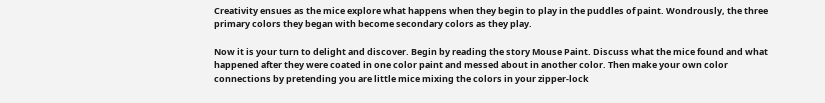Creativity ensues as the mice explore what happens when they begin to play in the puddles of paint. Wondrously, the three primary colors they began with become secondary colors as they play.

Now it is your turn to delight and discover. Begin by reading the story Mouse Paint. Discuss what the mice found and what happened after they were coated in one color paint and messed about in another color. Then make your own color connections by pretending you are little mice mixing the colors in your zipper-lock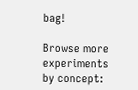bag!

Browse more experiments by concept: